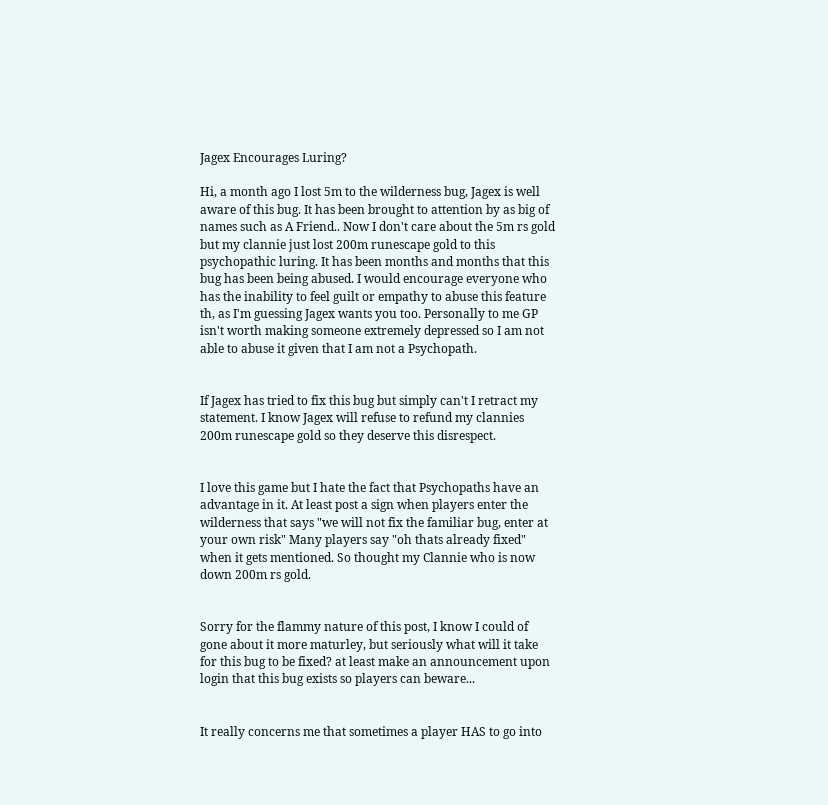Jagex Encourages Luring?

Hi, a month ago I lost 5m to the wilderness bug, Jagex is well aware of this bug. It has been brought to attention by as big of names such as A Friend.. Now I don't care about the 5m rs gold but my clannie just lost 200m runescape gold to this psychopathic luring. It has been months and months that this bug has been being abused. I would encourage everyone who has the inability to feel guilt or empathy to abuse this feature th, as I'm guessing Jagex wants you too. Personally to me GP isn't worth making someone extremely depressed so I am not able to abuse it given that I am not a Psychopath.


If Jagex has tried to fix this bug but simply can't I retract my statement. I know Jagex will refuse to refund my clannies 200m runescape gold so they deserve this disrespect.


I love this game but I hate the fact that Psychopaths have an advantage in it. At least post a sign when players enter the wilderness that says "we will not fix the familiar bug, enter at your own risk" Many players say "oh thats already fixed" when it gets mentioned. So thought my Clannie who is now down 200m rs gold.


Sorry for the flammy nature of this post, I know I could of gone about it more maturley, but seriously what will it take for this bug to be fixed? at least make an announcement upon login that this bug exists so players can beware...


It really concerns me that sometimes a player HAS to go into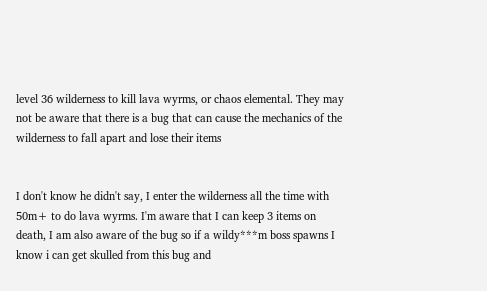level 36 wilderness to kill lava wyrms, or chaos elemental. They may not be aware that there is a bug that can cause the mechanics of the wilderness to fall apart and lose their items


I don't know he didn't say, I enter the wilderness all the time with 50m+ to do lava wyrms. I'm aware that I can keep 3 items on death, I am also aware of the bug so if a wildy***m boss spawns I know i can get skulled from this bug and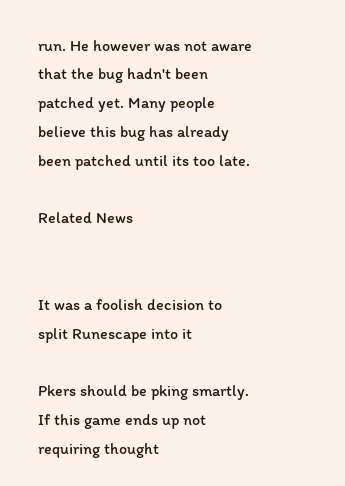run. He however was not aware that the bug hadn't been patched yet. Many people believe this bug has already been patched until its too late.

Related News


It was a foolish decision to split Runescape into it

Pkers should be pking smartly. If this game ends up not requiring thought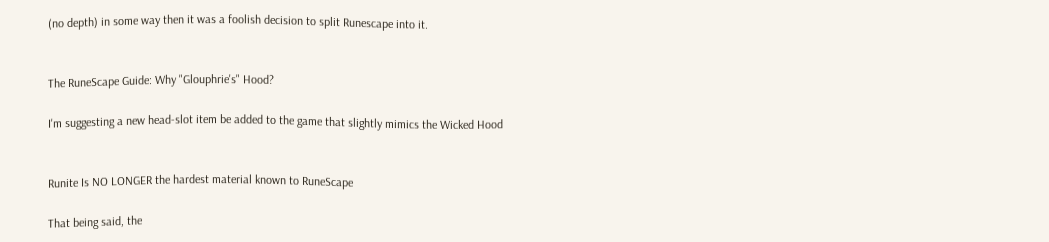(no depth) in some way then it was a foolish decision to split Runescape into it.


The RuneScape Guide: Why "Glouphrie's" Hood?

I'm suggesting a new head-slot item be added to the game that slightly mimics the Wicked Hood


Runite Is NO LONGER the hardest material known to RuneScape

That being said, the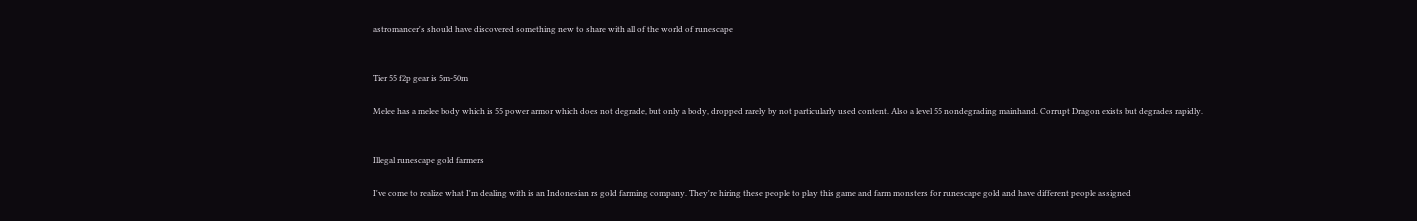astromancer's should have discovered something new to share with all of the world of runescape


Tier 55 f2p gear is 5m-50m

Melee has a melee body which is 55 power armor which does not degrade, but only a body, dropped rarely by not particularly used content. Also a level 55 nondegrading mainhand. Corrupt Dragon exists but degrades rapidly.


Illegal runescape gold farmers

I've come to realize what I'm dealing with is an Indonesian rs gold farming company. They're hiring these people to play this game and farm monsters for runescape gold and have different people assigned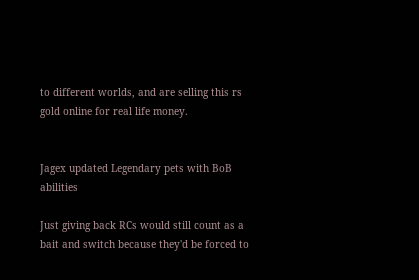to different worlds, and are selling this rs gold online for real life money.


Jagex updated Legendary pets with BoB abilities

Just giving back RCs would still count as a bait and switch because they'd be forced to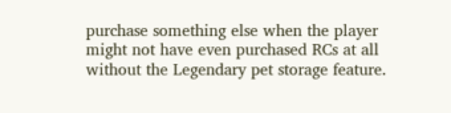purchase something else when the player might not have even purchased RCs at all without the Legendary pet storage feature.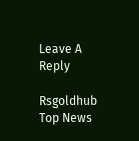Leave A Reply

Rsgoldhub Top News